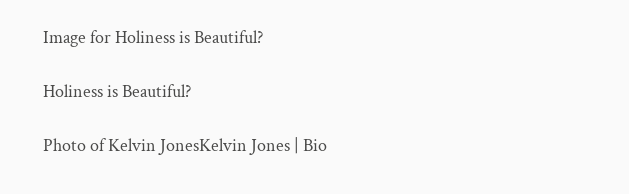Image for Holiness is Beautiful?

Holiness is Beautiful?

Photo of Kelvin JonesKelvin Jones | Bio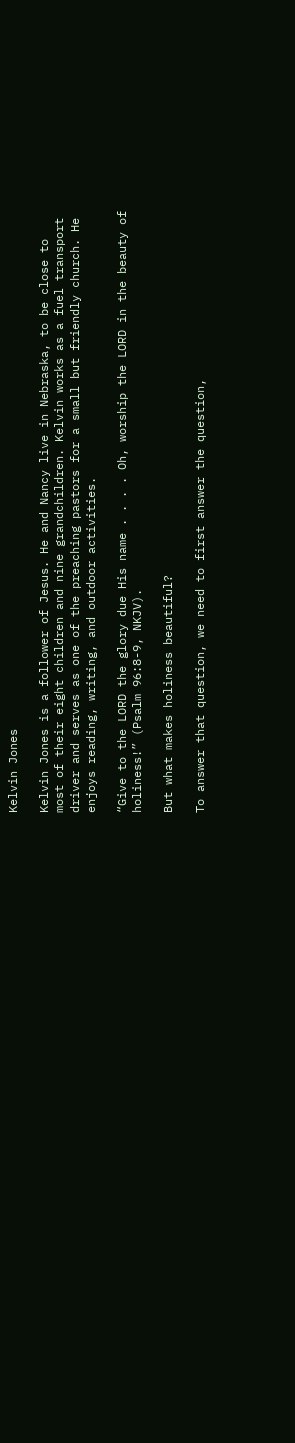Kelvin Jones

Kelvin Jones is a follower of Jesus. He and Nancy live in Nebraska, to be close to most of their eight children and nine grandchildren. Kelvin works as a fuel transport driver and serves as one of the preaching pastors for a small but friendly church. He enjoys reading, writing, and outdoor activities.

“Give to the LORD the glory due His name . . . . Oh, worship the LORD in the beauty of holiness!” (Psalm 96:8-9, NKJV).

But what makes holiness beautiful?

To answer that question, we need to first answer the question,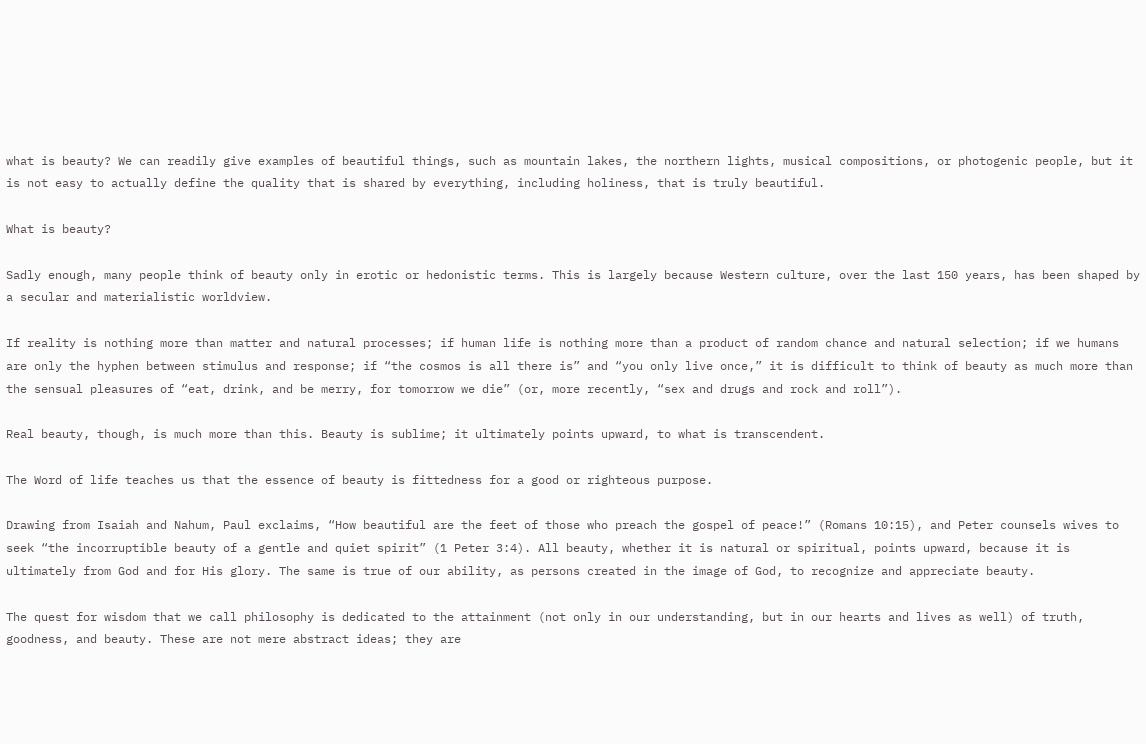what is beauty? We can readily give examples of beautiful things, such as mountain lakes, the northern lights, musical compositions, or photogenic people, but it is not easy to actually define the quality that is shared by everything, including holiness, that is truly beautiful.

What is beauty?

Sadly enough, many people think of beauty only in erotic or hedonistic terms. This is largely because Western culture, over the last 150 years, has been shaped by a secular and materialistic worldview.

If reality is nothing more than matter and natural processes; if human life is nothing more than a product of random chance and natural selection; if we humans are only the hyphen between stimulus and response; if “the cosmos is all there is” and “you only live once,” it is difficult to think of beauty as much more than the sensual pleasures of “eat, drink, and be merry, for tomorrow we die” (or, more recently, “sex and drugs and rock and roll”).

Real beauty, though, is much more than this. Beauty is sublime; it ultimately points upward, to what is transcendent.

The Word of life teaches us that the essence of beauty is fittedness for a good or righteous purpose.

Drawing from Isaiah and Nahum, Paul exclaims, “How beautiful are the feet of those who preach the gospel of peace!” (Romans 10:15), and Peter counsels wives to seek “the incorruptible beauty of a gentle and quiet spirit” (1 Peter 3:4). All beauty, whether it is natural or spiritual, points upward, because it is ultimately from God and for His glory. The same is true of our ability, as persons created in the image of God, to recognize and appreciate beauty.

The quest for wisdom that we call philosophy is dedicated to the attainment (not only in our understanding, but in our hearts and lives as well) of truth, goodness, and beauty. These are not mere abstract ideas; they are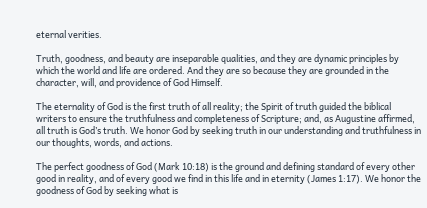eternal verities.

Truth, goodness, and beauty are inseparable qualities, and they are dynamic principles by which the world and life are ordered. And they are so because they are grounded in the character, will, and providence of God Himself.

The eternality of God is the first truth of all reality; the Spirit of truth guided the biblical writers to ensure the truthfulness and completeness of Scripture; and, as Augustine affirmed, all truth is God’s truth. We honor God by seeking truth in our understanding and truthfulness in our thoughts, words, and actions.

The perfect goodness of God (Mark 10:18) is the ground and defining standard of every other good in reality, and of every good we find in this life and in eternity (James 1:17). We honor the goodness of God by seeking what is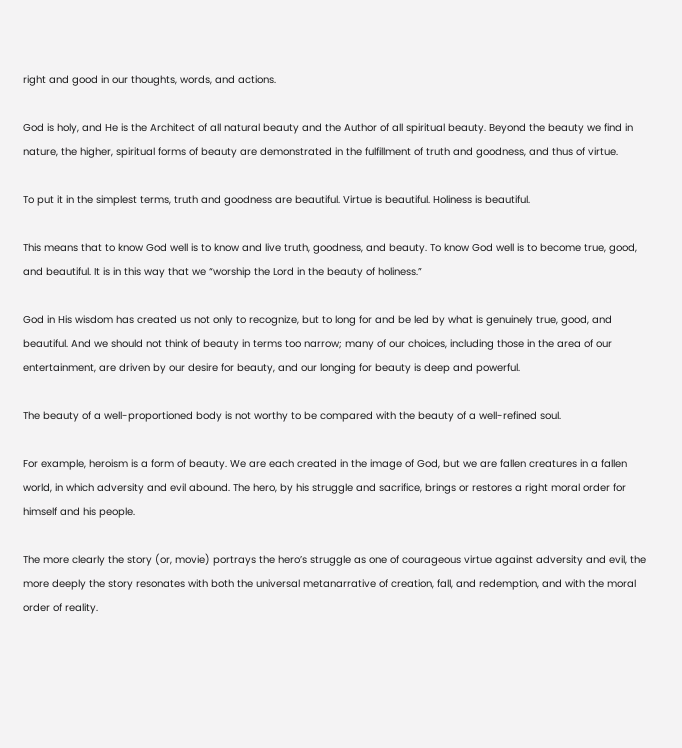right and good in our thoughts, words, and actions.

God is holy, and He is the Architect of all natural beauty and the Author of all spiritual beauty. Beyond the beauty we find in nature, the higher, spiritual forms of beauty are demonstrated in the fulfillment of truth and goodness, and thus of virtue.

To put it in the simplest terms, truth and goodness are beautiful. Virtue is beautiful. Holiness is beautiful.

This means that to know God well is to know and live truth, goodness, and beauty. To know God well is to become true, good, and beautiful. It is in this way that we “worship the Lord in the beauty of holiness.”

God in His wisdom has created us not only to recognize, but to long for and be led by what is genuinely true, good, and beautiful. And we should not think of beauty in terms too narrow; many of our choices, including those in the area of our entertainment, are driven by our desire for beauty, and our longing for beauty is deep and powerful.

The beauty of a well-proportioned body is not worthy to be compared with the beauty of a well-refined soul.

For example, heroism is a form of beauty. We are each created in the image of God, but we are fallen creatures in a fallen world, in which adversity and evil abound. The hero, by his struggle and sacrifice, brings or restores a right moral order for himself and his people.

The more clearly the story (or, movie) portrays the hero’s struggle as one of courageous virtue against adversity and evil, the more deeply the story resonates with both the universal metanarrative of creation, fall, and redemption, and with the moral order of reality.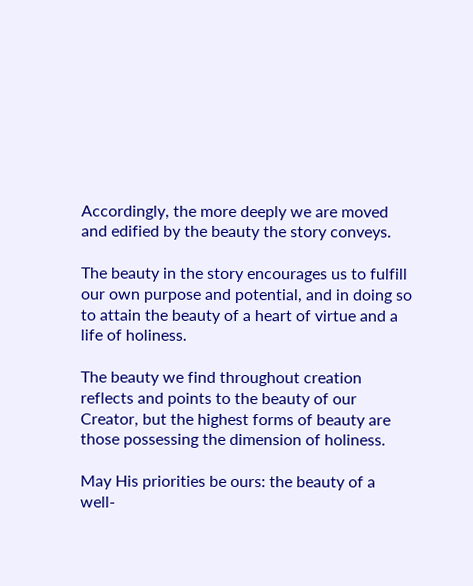Accordingly, the more deeply we are moved and edified by the beauty the story conveys.

The beauty in the story encourages us to fulfill our own purpose and potential, and in doing so to attain the beauty of a heart of virtue and a life of holiness.

The beauty we find throughout creation reflects and points to the beauty of our Creator, but the highest forms of beauty are those possessing the dimension of holiness.

May His priorities be ours: the beauty of a well-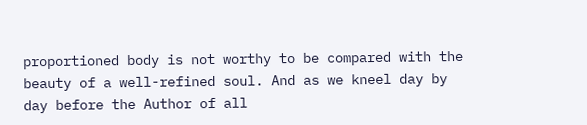proportioned body is not worthy to be compared with the beauty of a well-refined soul. And as we kneel day by day before the Author of all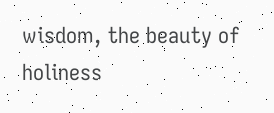wisdom, the beauty of holiness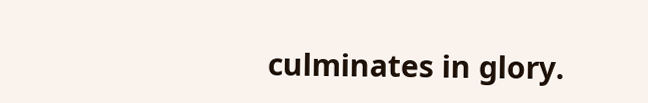culminates in glory.